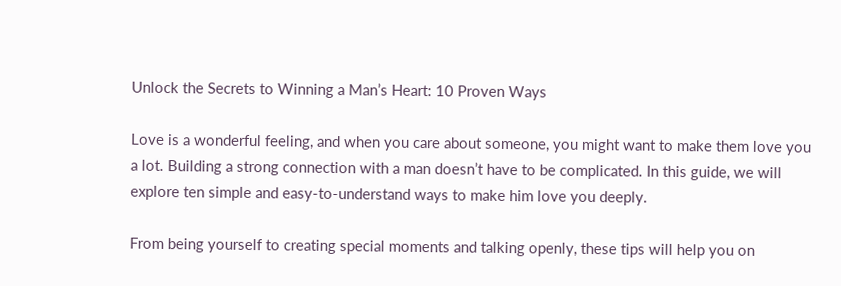Unlock the Secrets to Winning a Man’s Heart: 10 Proven Ways

Love is a wonderful feeling, and when you care about someone, you might want to make them love you a lot. Building a strong connection with a man doesn’t have to be complicated. In this guide, we will explore ten simple and easy-to-understand ways to make him love you deeply.

From being yourself to creating special moments and talking openly, these tips will help you on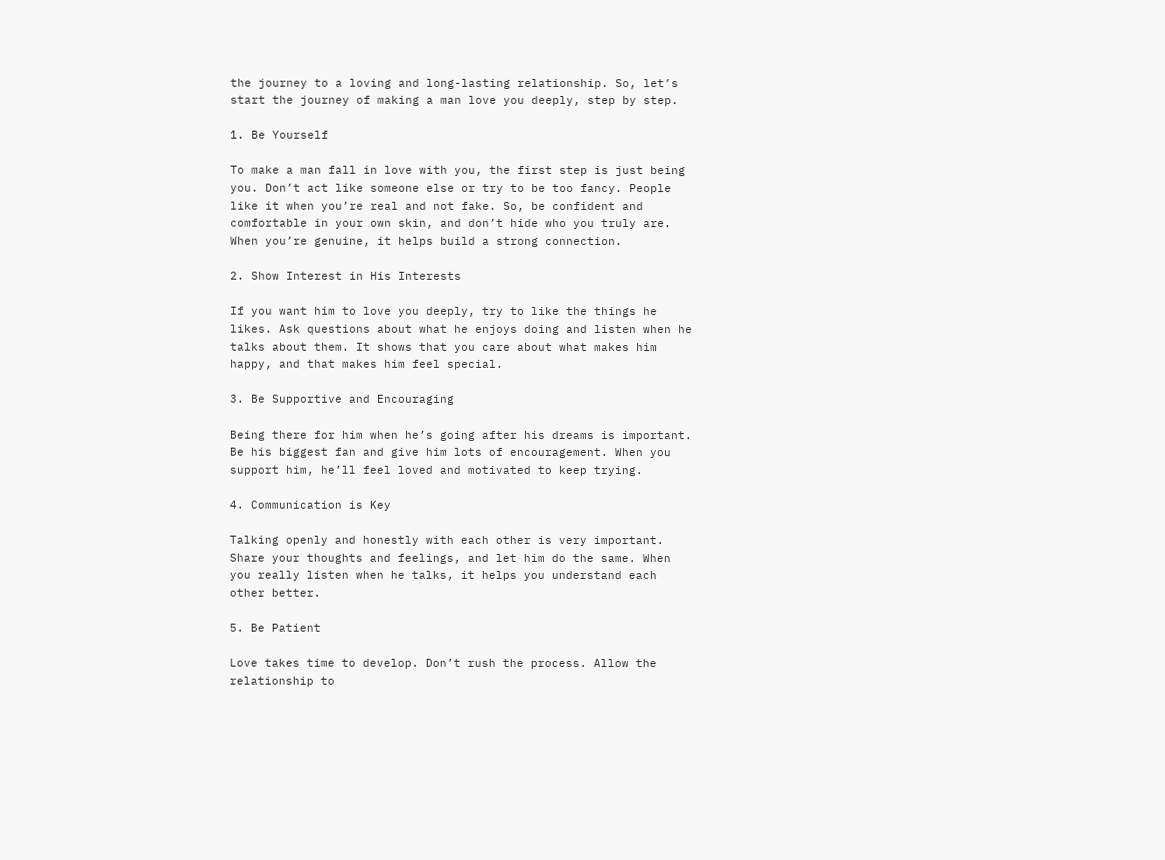the journey to a loving and long-lasting relationship. So, let’s start the journey of making a man love you deeply, step by step.

1. Be Yourself

To make a man fall in love with you, the first step is just being you. Don’t act like someone else or try to be too fancy. People like it when you’re real and not fake. So, be confident and comfortable in your own skin, and don’t hide who you truly are. When you’re genuine, it helps build a strong connection.

2. Show Interest in His Interests

If you want him to love you deeply, try to like the things he likes. Ask questions about what he enjoys doing and listen when he talks about them. It shows that you care about what makes him happy, and that makes him feel special.

3. Be Supportive and Encouraging

Being there for him when he’s going after his dreams is important. Be his biggest fan and give him lots of encouragement. When you support him, he’ll feel loved and motivated to keep trying.

4. Communication is Key

Talking openly and honestly with each other is very important. Share your thoughts and feelings, and let him do the same. When you really listen when he talks, it helps you understand each other better.

5. Be Patient

Love takes time to develop. Don’t rush the process. Allow the relationship to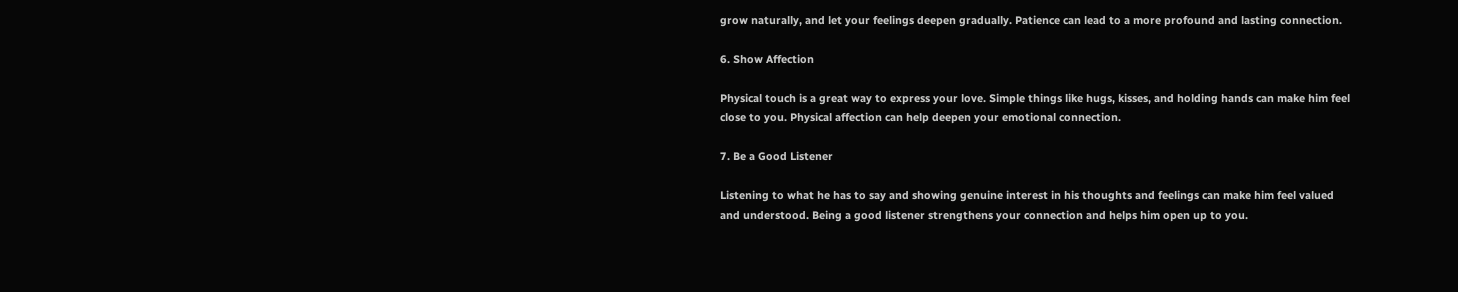grow naturally, and let your feelings deepen gradually. Patience can lead to a more profound and lasting connection.

6. Show Affection

Physical touch is a great way to express your love. Simple things like hugs, kisses, and holding hands can make him feel close to you. Physical affection can help deepen your emotional connection.

7. Be a Good Listener

Listening to what he has to say and showing genuine interest in his thoughts and feelings can make him feel valued and understood. Being a good listener strengthens your connection and helps him open up to you.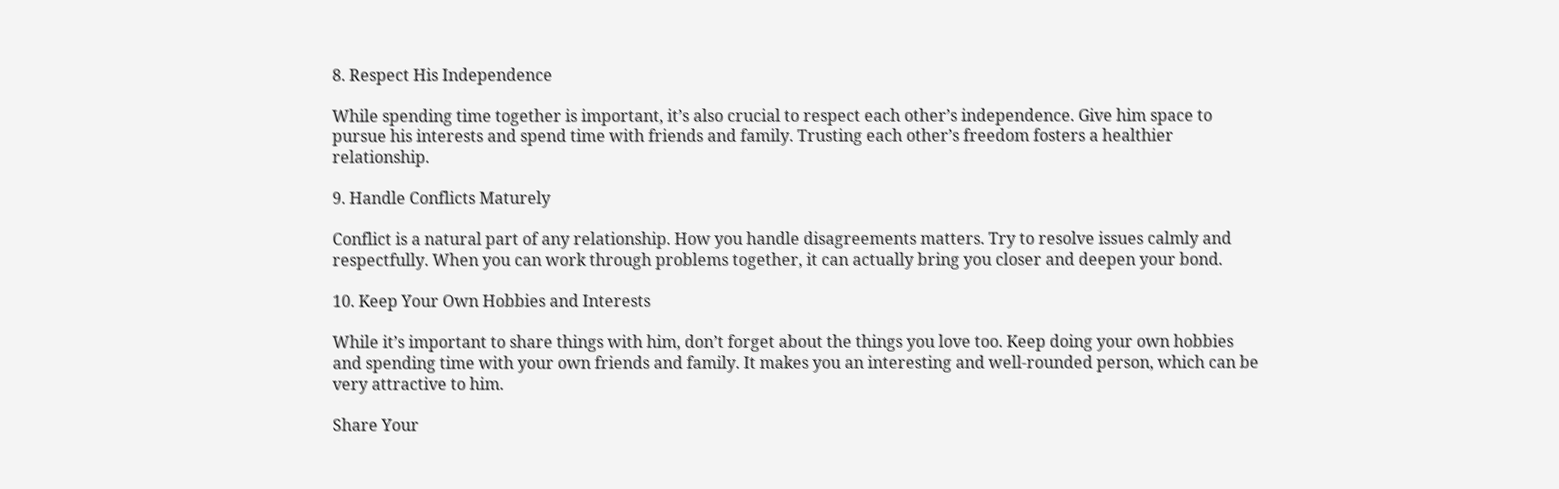8. Respect His Independence

While spending time together is important, it’s also crucial to respect each other’s independence. Give him space to pursue his interests and spend time with friends and family. Trusting each other’s freedom fosters a healthier relationship.

9. Handle Conflicts Maturely

Conflict is a natural part of any relationship. How you handle disagreements matters. Try to resolve issues calmly and respectfully. When you can work through problems together, it can actually bring you closer and deepen your bond.

10. Keep Your Own Hobbies and Interests

While it’s important to share things with him, don’t forget about the things you love too. Keep doing your own hobbies and spending time with your own friends and family. It makes you an interesting and well-rounded person, which can be very attractive to him.

Share Your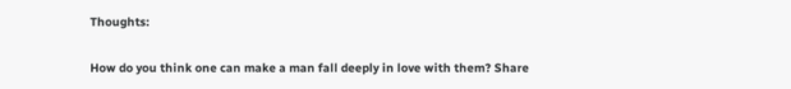Thoughts:

How do you think one can make a man fall deeply in love with them? Share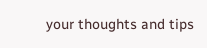your thoughts and tips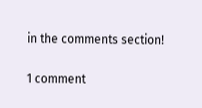in the comments section!

1 comment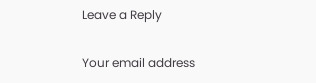Leave a Reply

Your email address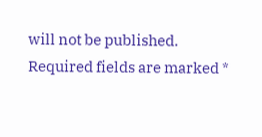will not be published. Required fields are marked *